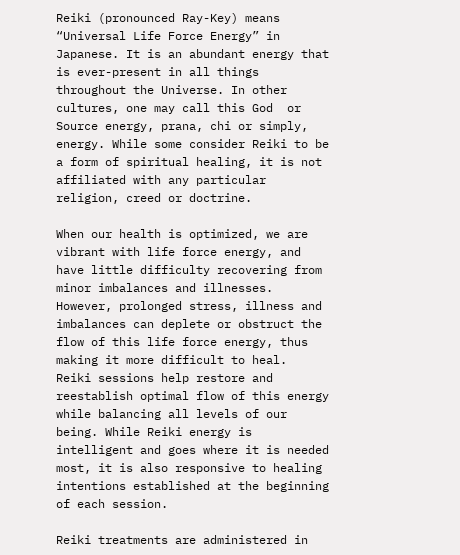Reiki (pronounced Ray-Key) means “Universal Life Force Energy” in Japanese. It is an abundant energy that is ever-present in all things throughout the Universe. In other cultures, one may call this God  or Source energy, prana, chi or simply, energy. While some consider Reiki to be a form of spiritual healing, it is not affiliated with any particular religion, creed or doctrine.

When our health is optimized, we are vibrant with life force energy, and have little difficulty recovering from minor imbalances and illnesses. However, prolonged stress, illness and imbalances can deplete or obstruct the flow of this life force energy, thus making it more difficult to heal.  Reiki sessions help restore and reestablish optimal flow of this energy while balancing all levels of our being. While Reiki energy is intelligent and goes where it is needed most, it is also responsive to healing intentions established at the beginning of each session.

Reiki treatments are administered in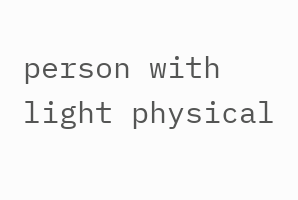person with light physical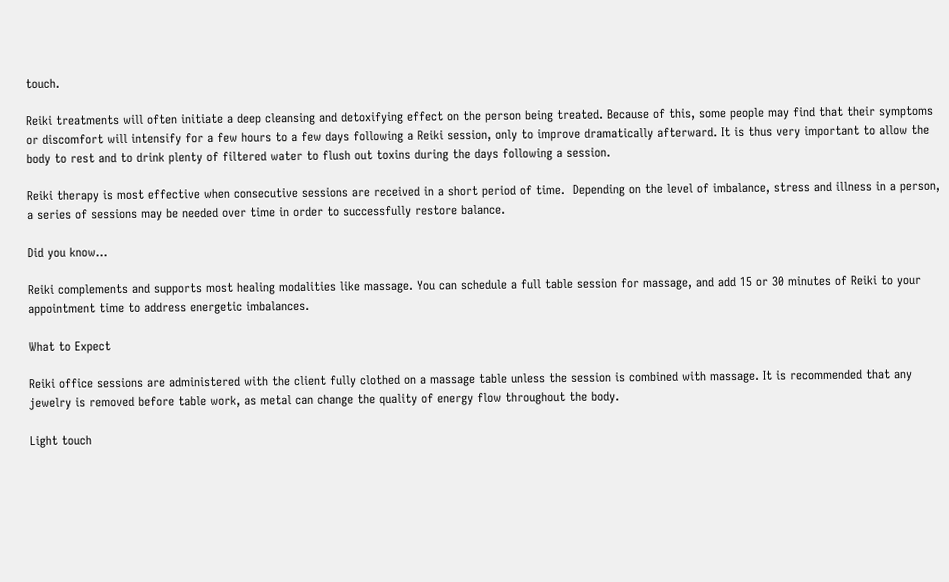touch.

Reiki treatments will often initiate a deep cleansing and detoxifying effect on the person being treated. Because of this, some people may find that their symptoms or discomfort will intensify for a few hours to a few days following a Reiki session, only to improve dramatically afterward. It is thus very important to allow the body to rest and to drink plenty of filtered water to flush out toxins during the days following a session.

Reiki therapy is most effective when consecutive sessions are received in a short period of time.  Depending on the level of imbalance, stress and illness in a person, a series of sessions may be needed over time in order to successfully restore balance.

Did you know...

Reiki complements and supports most healing modalities like massage. You can schedule a full table session for massage, and add 15 or 30 minutes of Reiki to your appointment time to address energetic imbalances.

What to Expect

Reiki office sessions are administered with the client fully clothed on a massage table unless the session is combined with massage. It is recommended that any jewelry is removed before table work, as metal can change the quality of energy flow throughout the body.

Light touch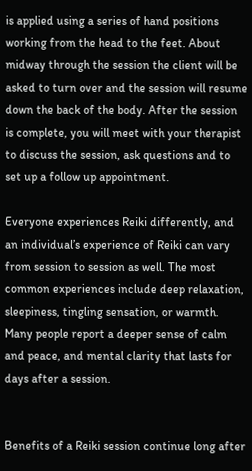is applied using a series of hand positions working from the head to the feet. About midway through the session the client will be asked to turn over and the session will resume down the back of the body. After the session is complete, you will meet with your therapist to discuss the session, ask questions and to set up a follow up appointment.

Everyone experiences Reiki differently, and an individual’s experience of Reiki can vary from session to session as well. The most common experiences include deep relaxation, sleepiness, tingling sensation, or warmth. Many people report a deeper sense of calm and peace, and mental clarity that lasts for days after a session.


Benefits of a Reiki session continue long after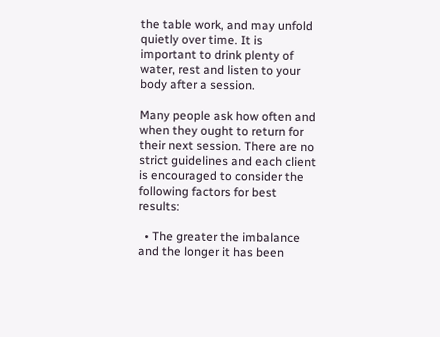the table work, and may unfold quietly over time. It is important to drink plenty of water, rest and listen to your body after a session.

Many people ask how often and when they ought to return for their next session. There are no strict guidelines and each client is encouraged to consider the following factors for best results:

  • The greater the imbalance and the longer it has been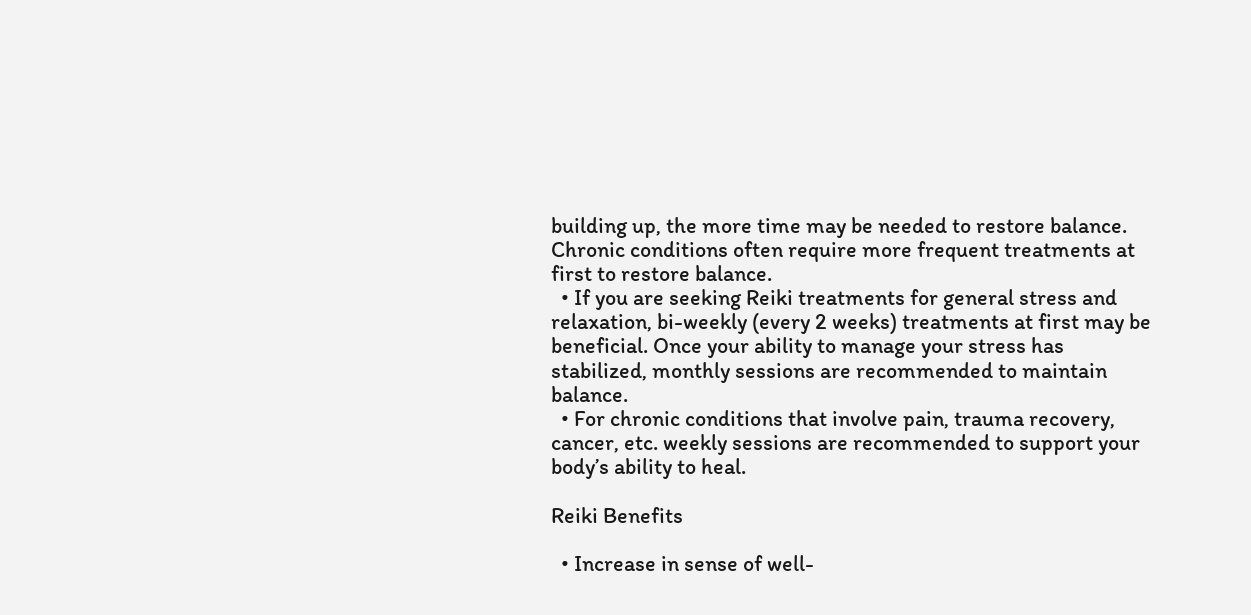building up, the more time may be needed to restore balance. Chronic conditions often require more frequent treatments at first to restore balance.
  • If you are seeking Reiki treatments for general stress and relaxation, bi-weekly (every 2 weeks) treatments at first may be beneficial. Once your ability to manage your stress has stabilized, monthly sessions are recommended to maintain balance.
  • For chronic conditions that involve pain, trauma recovery, cancer, etc. weekly sessions are recommended to support your body’s ability to heal.

Reiki Benefits

  • Increase in sense of well-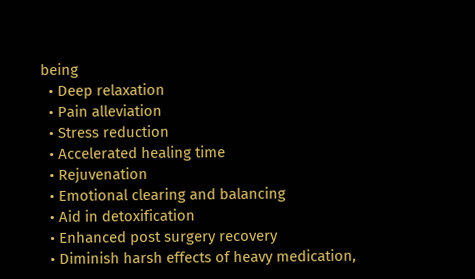being
  • Deep relaxation
  • Pain alleviation
  • Stress reduction
  • Accelerated healing time
  • Rejuvenation
  • Emotional clearing and balancing
  • Aid in detoxification
  • Enhanced post surgery recovery
  • Diminish harsh effects of heavy medication,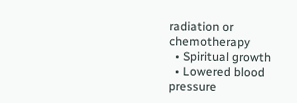radiation or chemotherapy
  • Spiritual growth
  • Lowered blood pressure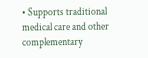• Supports traditional medical care and other complementary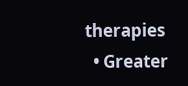therapies
  • Greater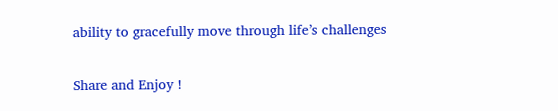ability to gracefully move through life’s challenges

Share and Enjoy !